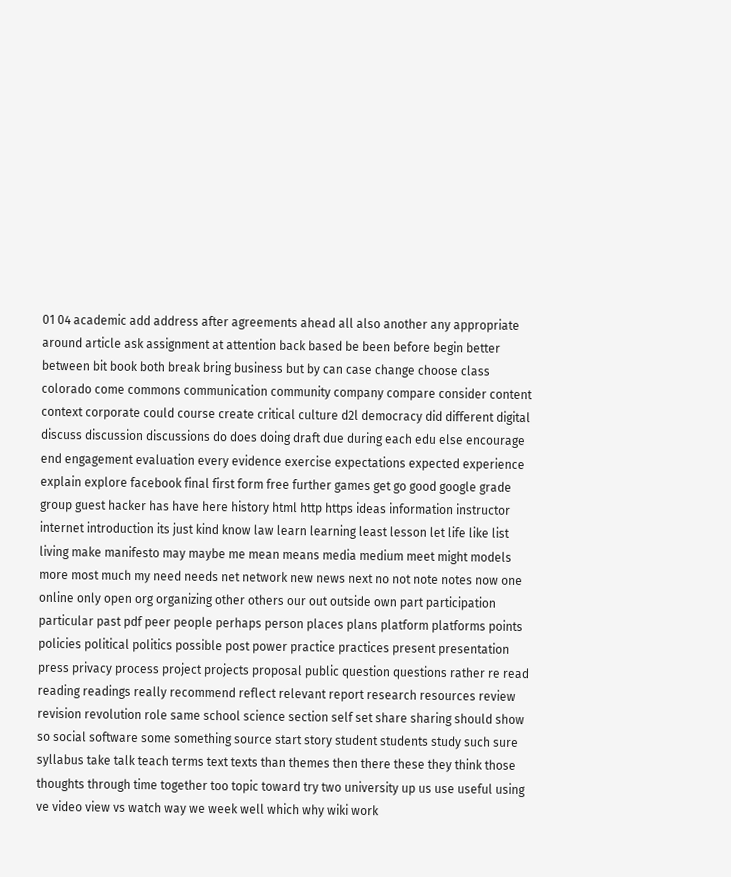01 04 academic add address after agreements ahead all also another any appropriate around article ask assignment at attention back based be been before begin better between bit book both break bring business but by can case change choose class colorado come commons communication community company compare consider content context corporate could course create critical culture d2l democracy did different digital discuss discussion discussions do does doing draft due during each edu else encourage end engagement evaluation every evidence exercise expectations expected experience explain explore facebook final first form free further games get go good google grade group guest hacker has have here history html http https ideas information instructor internet introduction its just kind know law learn learning least lesson let life like list living make manifesto may maybe me mean means media medium meet might models more most much my need needs net network new news next no not note notes now one online only open org organizing other others our out outside own part participation particular past pdf peer people perhaps person places plans platform platforms points policies political politics possible post power practice practices present presentation press privacy process project projects proposal public question questions rather re read reading readings really recommend reflect relevant report research resources review revision revolution role same school science section self set share sharing should show so social software some something source start story student students study such sure syllabus take talk teach terms text texts than themes then there these they think those thoughts through time together too topic toward try two university up us use useful using ve video view vs watch way we week well which why wiki work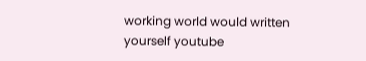working world would written yourself youtube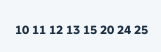10 11 12 13 15 20 24 25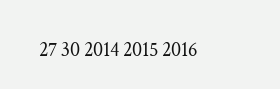27 30 2014 2015 2016